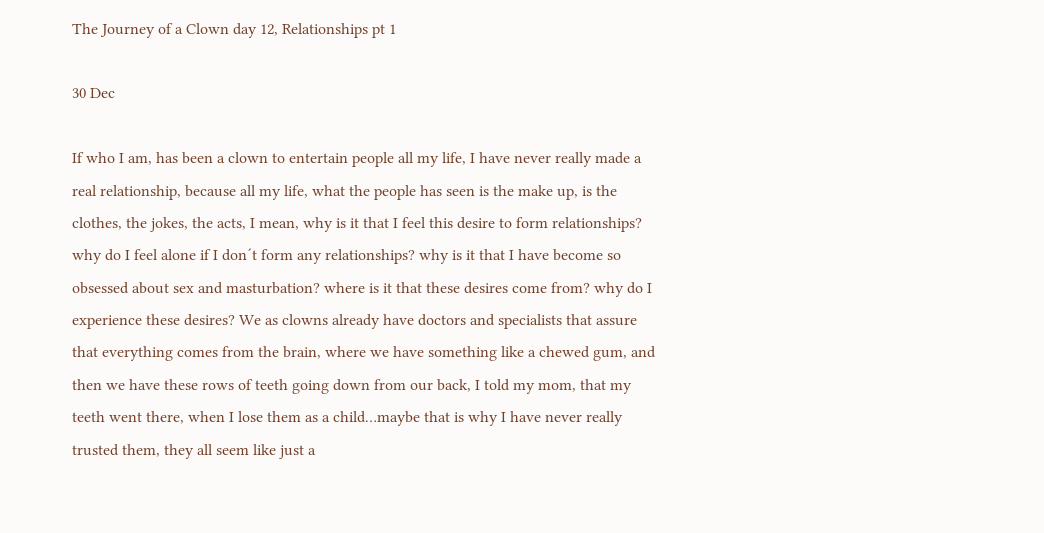The Journey of a Clown day 12, Relationships pt 1

30 Dec

If who I am, has been a clown to entertain people all my life, I have never really made a real relationship, because all my life, what the people has seen is the make up, is the clothes, the jokes, the acts, I mean, why is it that I feel this desire to form relationships? why do I feel alone if I don´t form any relationships? why is it that I have become so obsessed about sex and masturbation? where is it that these desires come from? why do I experience these desires? We as clowns already have doctors and specialists that assure that everything comes from the brain, where we have something like a chewed gum, and then we have these rows of teeth going down from our back, I told my mom, that my teeth went there, when I lose them as a child…maybe that is why I have never really trusted them, they all seem like just a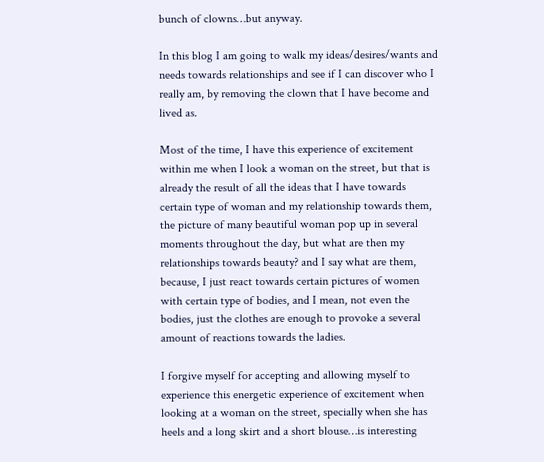bunch of clowns…but anyway.

In this blog I am going to walk my ideas/desires/wants and needs towards relationships and see if I can discover who I really am, by removing the clown that I have become and lived as.

Most of the time, I have this experience of excitement within me when I look a woman on the street, but that is already the result of all the ideas that I have towards certain type of woman and my relationship towards them, the picture of many beautiful woman pop up in several moments throughout the day, but what are then my relationships towards beauty? and I say what are them, because, I just react towards certain pictures of women with certain type of bodies, and I mean, not even the bodies, just the clothes are enough to provoke a several amount of reactions towards the ladies.

I forgive myself for accepting and allowing myself to experience this energetic experience of excitement when looking at a woman on the street, specially when she has heels and a long skirt and a short blouse…is interesting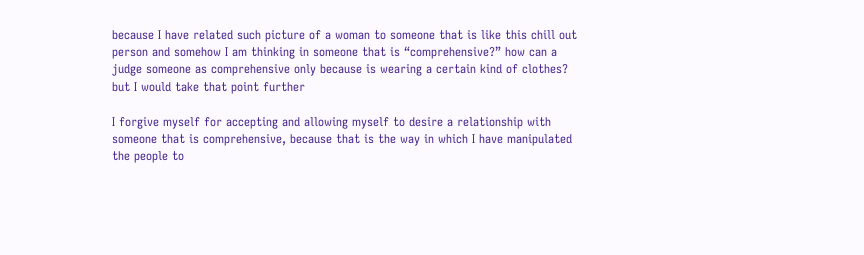because I have related such picture of a woman to someone that is like this chill out person and somehow I am thinking in someone that is “comprehensive?” how can a judge someone as comprehensive only because is wearing a certain kind of clothes? but I would take that point further

I forgive myself for accepting and allowing myself to desire a relationship with someone that is comprehensive, because that is the way in which I have manipulated the people to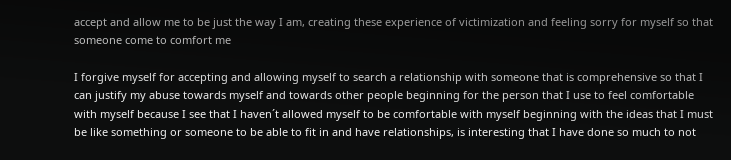accept and allow me to be just the way I am, creating these experience of victimization and feeling sorry for myself so that someone come to comfort me

I forgive myself for accepting and allowing myself to search a relationship with someone that is comprehensive so that I can justify my abuse towards myself and towards other people beginning for the person that I use to feel comfortable with myself because I see that I haven´t allowed myself to be comfortable with myself beginning with the ideas that I must be like something or someone to be able to fit in and have relationships, is interesting that I have done so much to not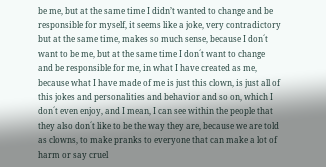be me, but at the same time I didn’t wanted to change and be responsible for myself, it seems like a joke, very contradictory but at the same time, makes so much sense, because I don´t want to be me, but at the same time I don´t want to change and be responsible for me, in what I have created as me, because what I have made of me is just this clown, is just all of this jokes and personalities and behavior and so on, which I don´t even enjoy, and I mean, I can see within the people that they also don´t like to be the way they are, because we are told as clowns, to make pranks to everyone that can make a lot of harm or say cruel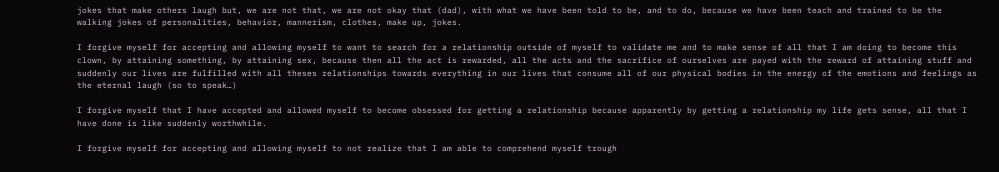jokes that make others laugh but, we are not that, we are not okay that (dad), with what we have been told to be, and to do, because we have been teach and trained to be the walking jokes of personalities, behavior, mannerism, clothes, make up, jokes.

I forgive myself for accepting and allowing myself to want to search for a relationship outside of myself to validate me and to make sense of all that I am doing to become this clown, by attaining something, by attaining sex, because then all the act is rewarded, all the acts and the sacrifice of ourselves are payed with the reward of attaining stuff and suddenly our lives are fulfilled with all theses relationships towards everything in our lives that consume all of our physical bodies in the energy of the emotions and feelings as the eternal laugh (so to speak…)

I forgive myself that I have accepted and allowed myself to become obsessed for getting a relationship because apparently by getting a relationship my life gets sense, all that I have done is like suddenly worthwhile.

I forgive myself for accepting and allowing myself to not realize that I am able to comprehend myself trough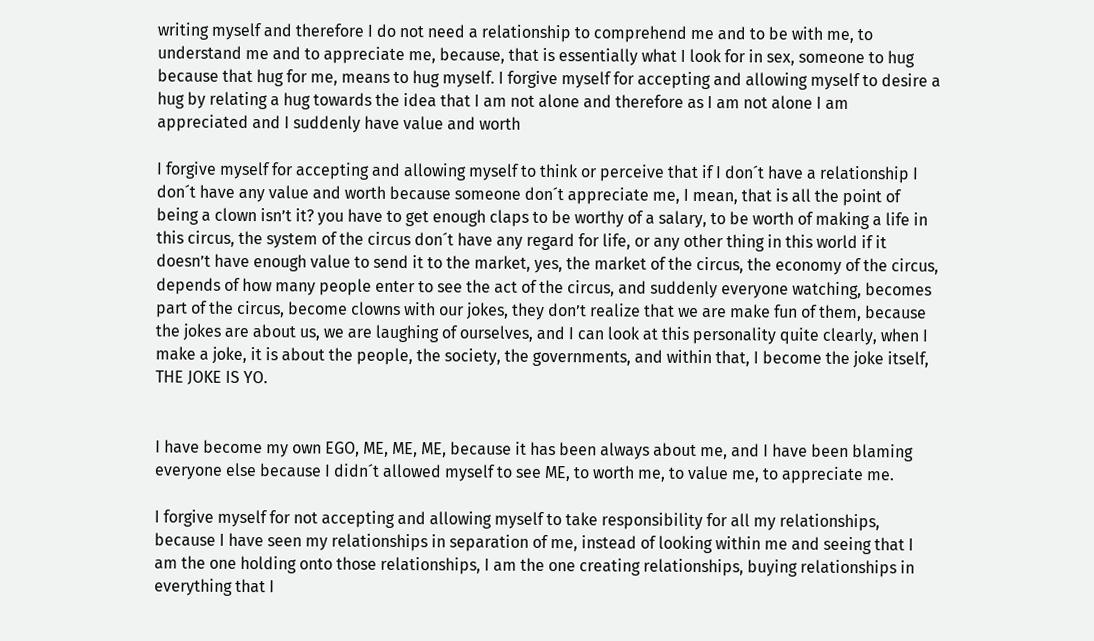writing myself and therefore I do not need a relationship to comprehend me and to be with me, to understand me and to appreciate me, because, that is essentially what I look for in sex, someone to hug because that hug for me, means to hug myself. I forgive myself for accepting and allowing myself to desire a hug by relating a hug towards the idea that I am not alone and therefore as I am not alone I am appreciated and I suddenly have value and worth

I forgive myself for accepting and allowing myself to think or perceive that if I don´t have a relationship I don´t have any value and worth because someone don´t appreciate me, I mean, that is all the point of being a clown isn’t it? you have to get enough claps to be worthy of a salary, to be worth of making a life in this circus, the system of the circus don´t have any regard for life, or any other thing in this world if it doesn’t have enough value to send it to the market, yes, the market of the circus, the economy of the circus, depends of how many people enter to see the act of the circus, and suddenly everyone watching, becomes part of the circus, become clowns with our jokes, they don’t realize that we are make fun of them, because the jokes are about us, we are laughing of ourselves, and I can look at this personality quite clearly, when I make a joke, it is about the people, the society, the governments, and within that, I become the joke itself, THE JOKE IS YO.


I have become my own EGO, ME, ME, ME, because it has been always about me, and I have been blaming everyone else because I didn´t allowed myself to see ME, to worth me, to value me, to appreciate me.

I forgive myself for not accepting and allowing myself to take responsibility for all my relationships, because I have seen my relationships in separation of me, instead of looking within me and seeing that I am the one holding onto those relationships, I am the one creating relationships, buying relationships in everything that I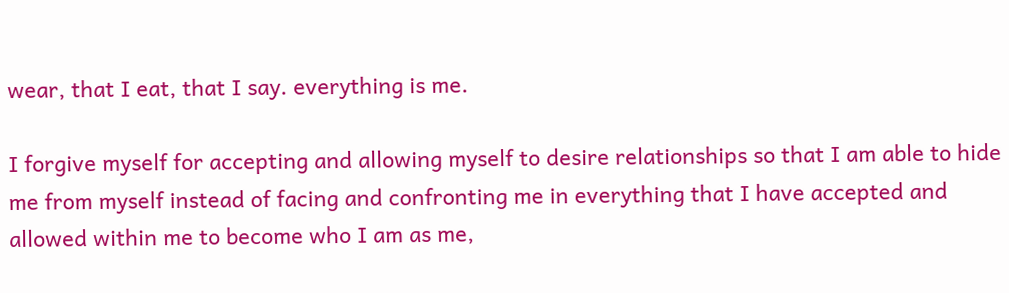wear, that I eat, that I say. everything is me.

I forgive myself for accepting and allowing myself to desire relationships so that I am able to hide me from myself instead of facing and confronting me in everything that I have accepted and allowed within me to become who I am as me,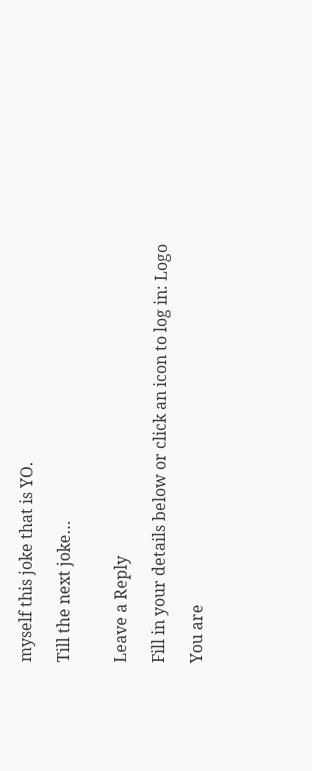myself this joke that is YO.

Till the next joke…


Leave a Reply

Fill in your details below or click an icon to log in: Logo

You are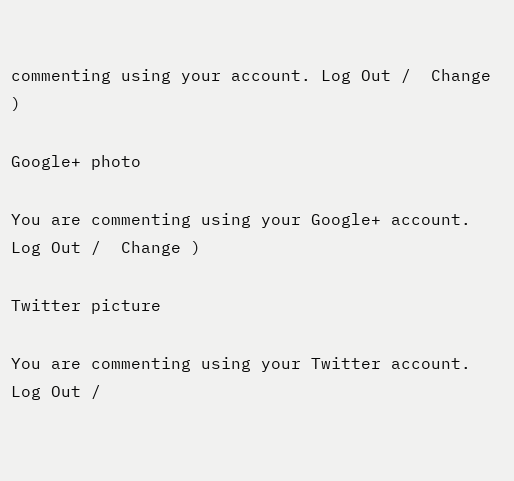commenting using your account. Log Out /  Change )

Google+ photo

You are commenting using your Google+ account. Log Out /  Change )

Twitter picture

You are commenting using your Twitter account. Log Out /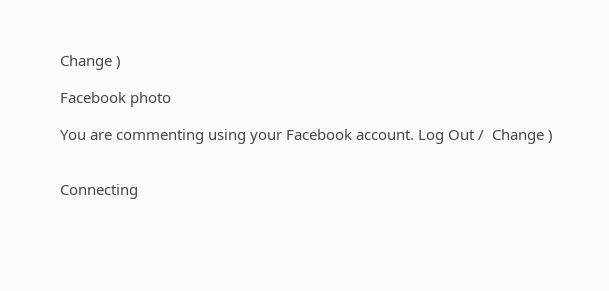Change )

Facebook photo

You are commenting using your Facebook account. Log Out /  Change )


Connecting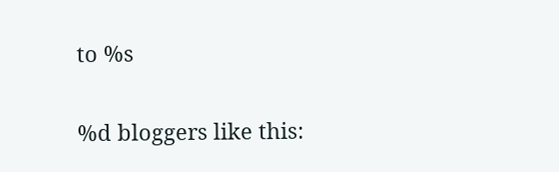to %s

%d bloggers like this: